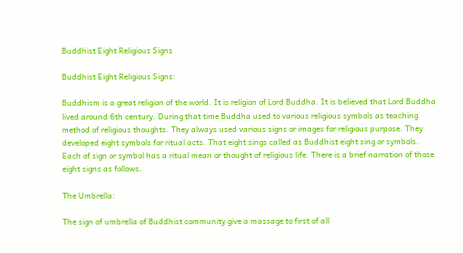Buddhist Eight Religious Signs

Buddhist Eight Religious Signs:

Buddhism is a great religion of the world. It is religion of Lord Buddha. It is believed that Lord Buddha lived around 6th century. During that time Buddha used to various religious symbols as teaching method of religious thoughts. They always used various signs or images for religious purpose. They developed eight symbols for ritual acts. That eight sings called as Buddhist eight sing or symbols. Each of sign or symbol has a ritual mean or thought of religious life. There is a brief narration of those eight signs as follows.

The Umbrella:

The sign of umbrella of Buddhist community give a massage to first of all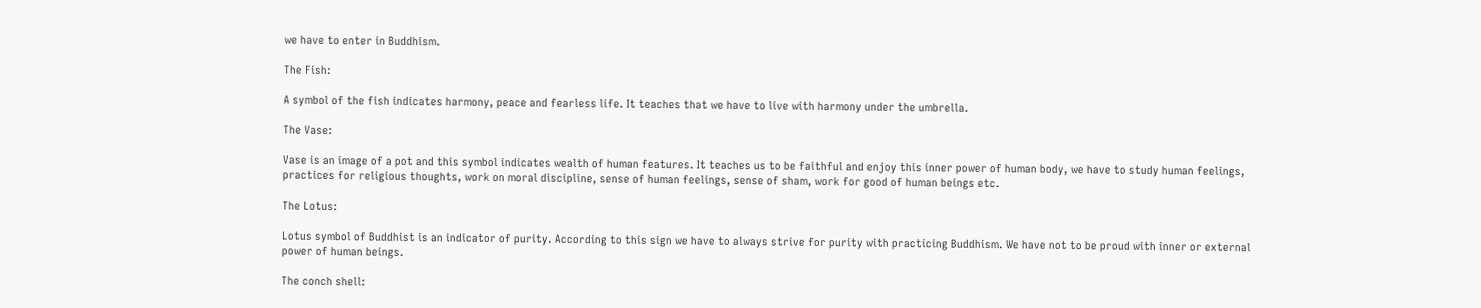we have to enter in Buddhism.

The Fish:

A symbol of the fish indicates harmony, peace and fearless life. It teaches that we have to live with harmony under the umbrella.

The Vase:

Vase is an image of a pot and this symbol indicates wealth of human features. It teaches us to be faithful and enjoy this inner power of human body, we have to study human feelings, practices for religious thoughts, work on moral discipline, sense of human feelings, sense of sham, work for good of human beings etc.

The Lotus:

Lotus symbol of Buddhist is an indicator of purity. According to this sign we have to always strive for purity with practicing Buddhism. We have not to be proud with inner or external power of human beings.

The conch shell: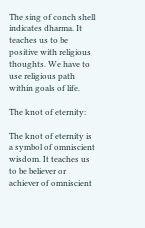The sing of conch shell indicates dharma. It teaches us to be positive with religious thoughts. We have to use religious path within goals of life.

The knot of eternity:

The knot of eternity is a symbol of omniscient wisdom. It teaches us to be believer or achiever of omniscient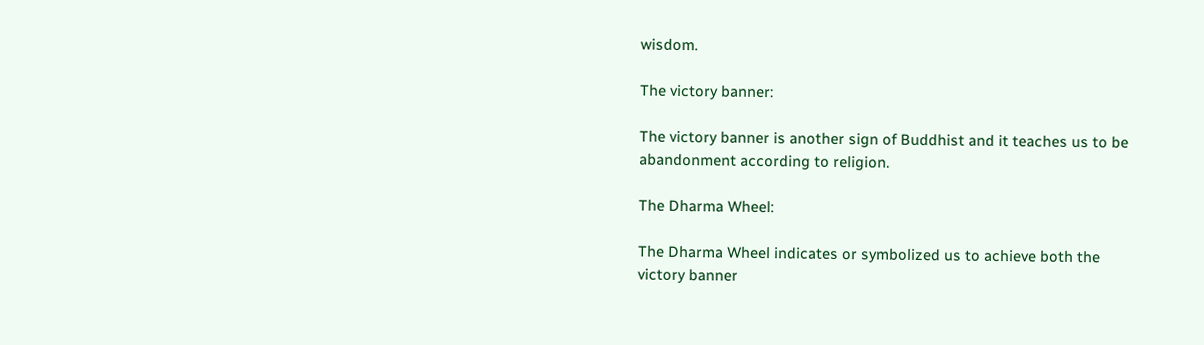wisdom.

The victory banner:

The victory banner is another sign of Buddhist and it teaches us to be abandonment according to religion.

The Dharma Wheel:

The Dharma Wheel indicates or symbolized us to achieve both the victory banner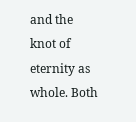and the knot of eternity as whole. Both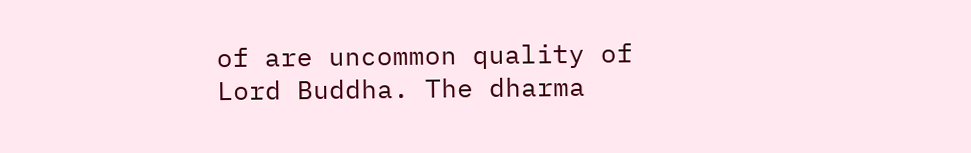of are uncommon quality of Lord Buddha. The dharma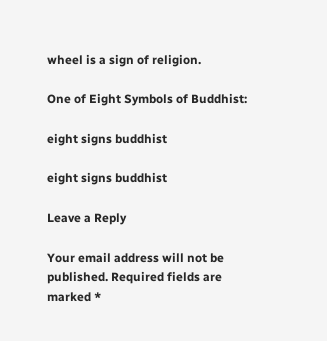wheel is a sign of religion.

One of Eight Symbols of Buddhist:

eight signs buddhist

eight signs buddhist

Leave a Reply

Your email address will not be published. Required fields are marked *